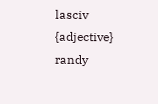lasciv {adjective}
randy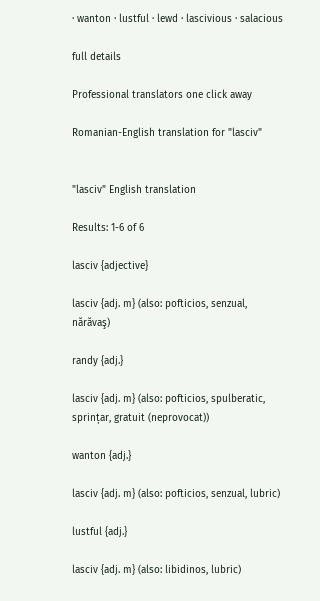· wanton · lustful · lewd · lascivious · salacious

full details

Professional translators one click away

Romanian-English translation for "lasciv"


"lasciv" English translation

Results: 1-6 of 6

lasciv {adjective}

lasciv {adj. m} (also: pofticios, senzual, nărăvaş)

randy {adj.}

lasciv {adj. m} (also: pofticios, spulberatic, sprințar, gratuit (neprovocat))

wanton {adj.}

lasciv {adj. m} (also: pofticios, senzual, lubric)

lustful {adj.}

lasciv {adj. m} (also: libidinos, lubric)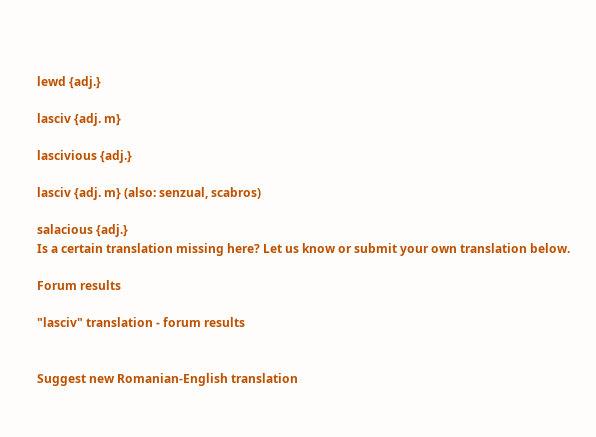lewd {adj.}

lasciv {adj. m}

lascivious {adj.}

lasciv {adj. m} (also: senzual, scabros)

salacious {adj.}
Is a certain translation missing here? Let us know or submit your own translation below.

Forum results

"lasciv" translation - forum results


Suggest new Romanian-English translation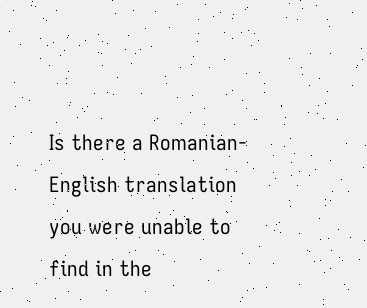Is there a Romanian-English translation you were unable to find in the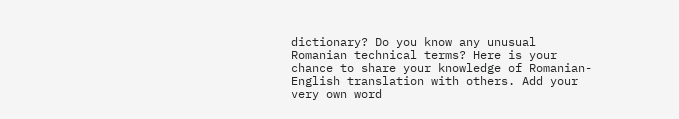dictionary? Do you know any unusual Romanian technical terms? Here is your chance to share your knowledge of Romanian-English translation with others. Add your very own word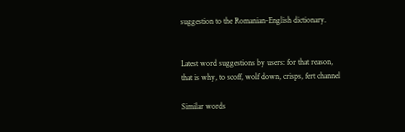suggestion to the Romanian-English dictionary.


Latest word suggestions by users: for that reason, that is why, to scoff, wolf down, crisps, fert channel

Similar words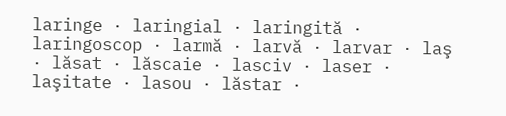laringe · laringial · laringită · laringoscop · larmă · larvă · larvar · laş · lăsat · lăscaie · lasciv · laser · laşitate · lasou · lăstar ·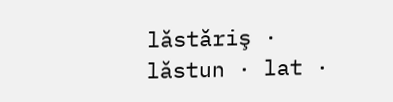lăstăriş · lăstun · lat ·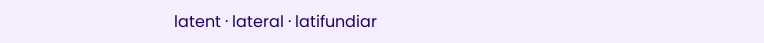latent · lateral · latifundiar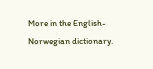More in the English-Norwegian dictionary.